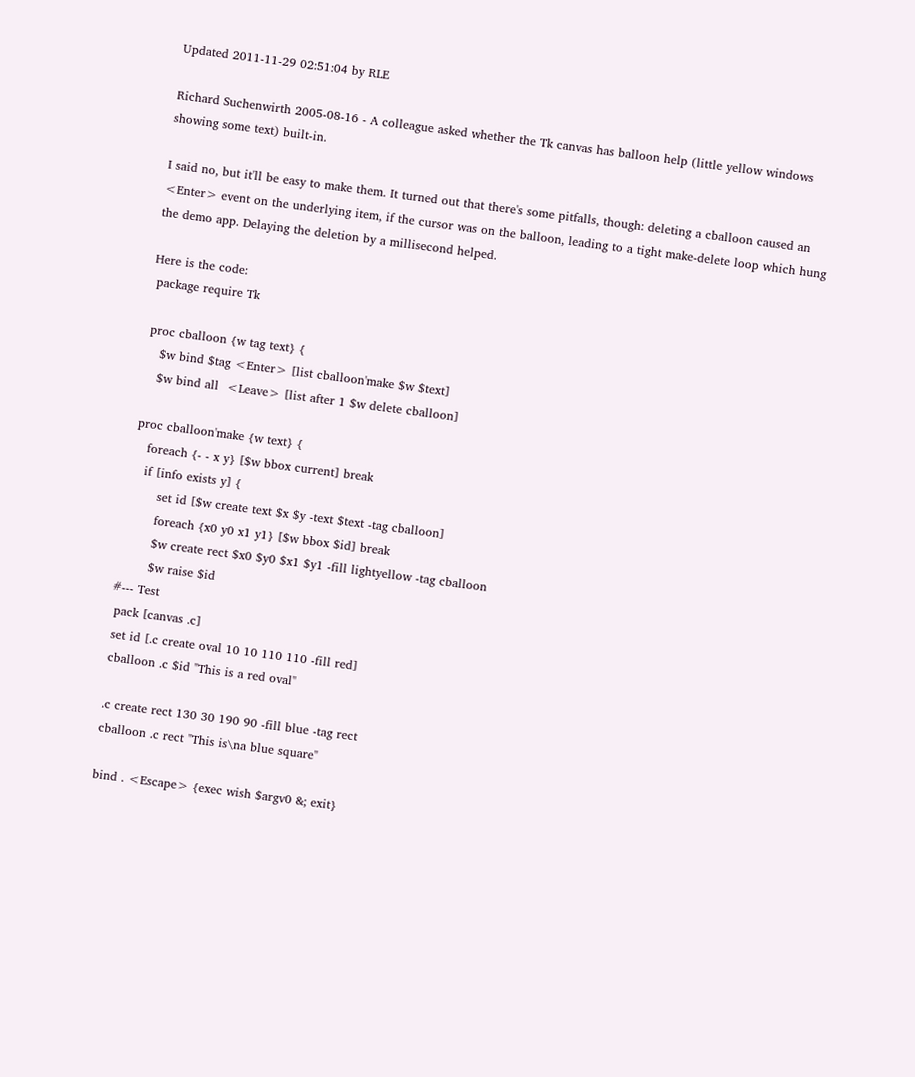Updated 2011-11-29 02:51:04 by RLE

Richard Suchenwirth 2005-08-16 - A colleague asked whether the Tk canvas has balloon help (little yellow windows showing some text) built-in.

I said no, but it'll be easy to make them. It turned out that there's some pitfalls, though: deleting a cballoon caused an <Enter> event on the underlying item, if the cursor was on the balloon, leading to a tight make-delete loop which hung the demo app. Delaying the deletion by a millisecond helped.

Here is the code:
 package require Tk

 proc cballoon {w tag text} {
    $w bind $tag <Enter> [list cballoon'make $w $text]
    $w bind all  <Leave> [list after 1 $w delete cballoon]

 proc cballoon'make {w text} {
    foreach {- - x y} [$w bbox current] break
    if [info exists y] {
        set id [$w create text $x $y -text $text -tag cballoon]
        foreach {x0 y0 x1 y1} [$w bbox $id] break
        $w create rect $x0 $y0 $x1 $y1 -fill lightyellow -tag cballoon
        $w raise $id
#--- Test
 pack [canvas .c]
 set id [.c create oval 10 10 110 110 -fill red]
 cballoon .c $id "This is a red oval"

 .c create rect 130 30 190 90 -fill blue -tag rect
 cballoon .c rect "This is\na blue square"

 bind . <Escape> {exec wish $argv0 &; exit}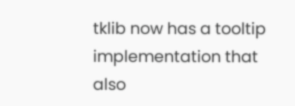tklib now has a tooltip implementation that also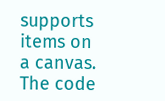supports items on a canvas. The code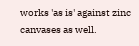works 'as is' against zinc canvases as well.